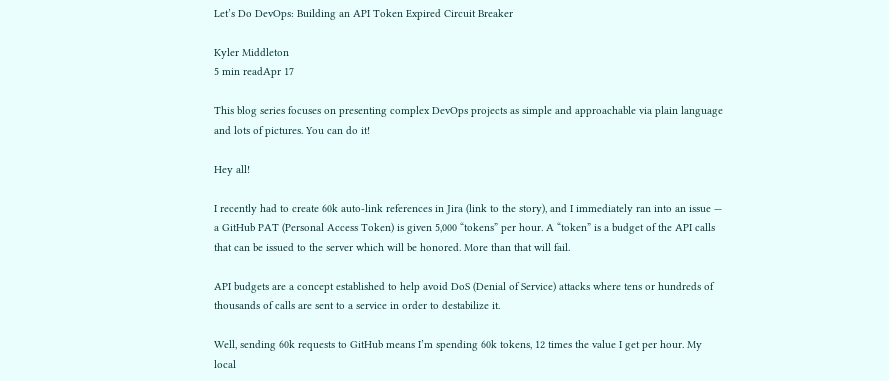Let’s Do DevOps: Building an API Token Expired Circuit Breaker

Kyler Middleton
5 min readApr 17

This blog series focuses on presenting complex DevOps projects as simple and approachable via plain language and lots of pictures. You can do it!

Hey all!

I recently had to create 60k auto-link references in Jira (link to the story), and I immediately ran into an issue — a GitHub PAT (Personal Access Token) is given 5,000 “tokens” per hour. A “token” is a budget of the API calls that can be issued to the server which will be honored. More than that will fail.

API budgets are a concept established to help avoid DoS (Denial of Service) attacks where tens or hundreds of thousands of calls are sent to a service in order to destabilize it.

Well, sending 60k requests to GitHub means I’m spending 60k tokens, 12 times the value I get per hour. My local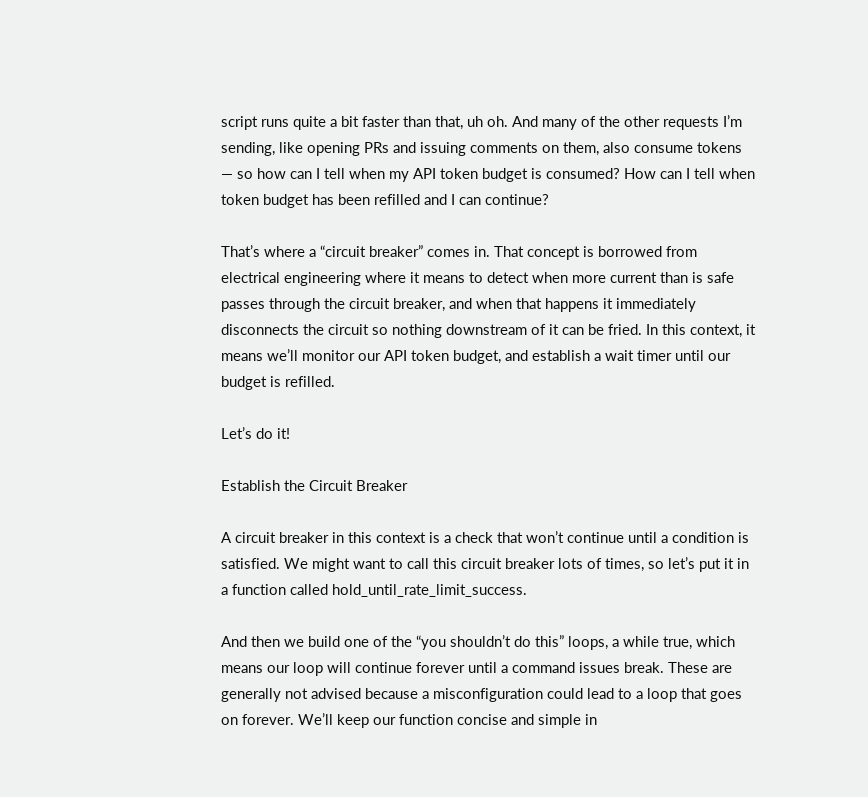script runs quite a bit faster than that, uh oh. And many of the other requests I’m sending, like opening PRs and issuing comments on them, also consume tokens — so how can I tell when my API token budget is consumed? How can I tell when token budget has been refilled and I can continue?

That’s where a “circuit breaker” comes in. That concept is borrowed from electrical engineering where it means to detect when more current than is safe passes through the circuit breaker, and when that happens it immediately disconnects the circuit so nothing downstream of it can be fried. In this context, it means we’ll monitor our API token budget, and establish a wait timer until our budget is refilled.

Let’s do it!

Establish the Circuit Breaker

A circuit breaker in this context is a check that won’t continue until a condition is satisfied. We might want to call this circuit breaker lots of times, so let’s put it in a function called hold_until_rate_limit_success.

And then we build one of the “you shouldn’t do this” loops, a while true, which means our loop will continue forever until a command issues break. These are generally not advised because a misconfiguration could lead to a loop that goes on forever. We’ll keep our function concise and simple in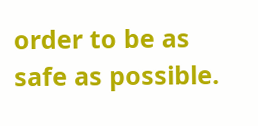order to be as safe as possible.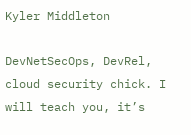Kyler Middleton

DevNetSecOps, DevRel, cloud security chick. I will teach you, it’s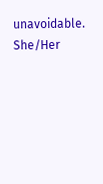unavoidable. She/Her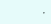,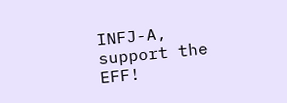INFJ-A, support the EFF!